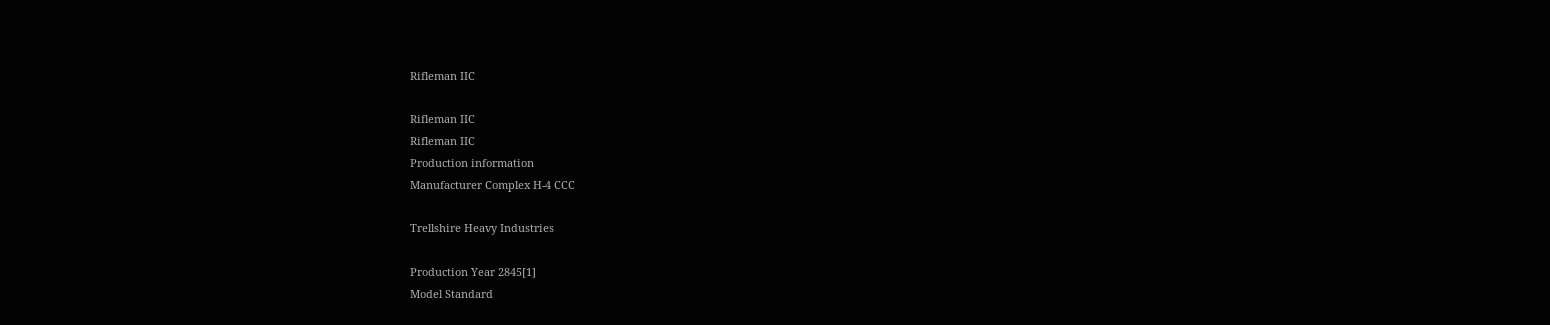Rifleman IIC

Rifleman IIC
Rifleman IIC
Production information
Manufacturer Complex H-4 CCC

Trellshire Heavy Industries

Production Year 2845[1]
Model Standard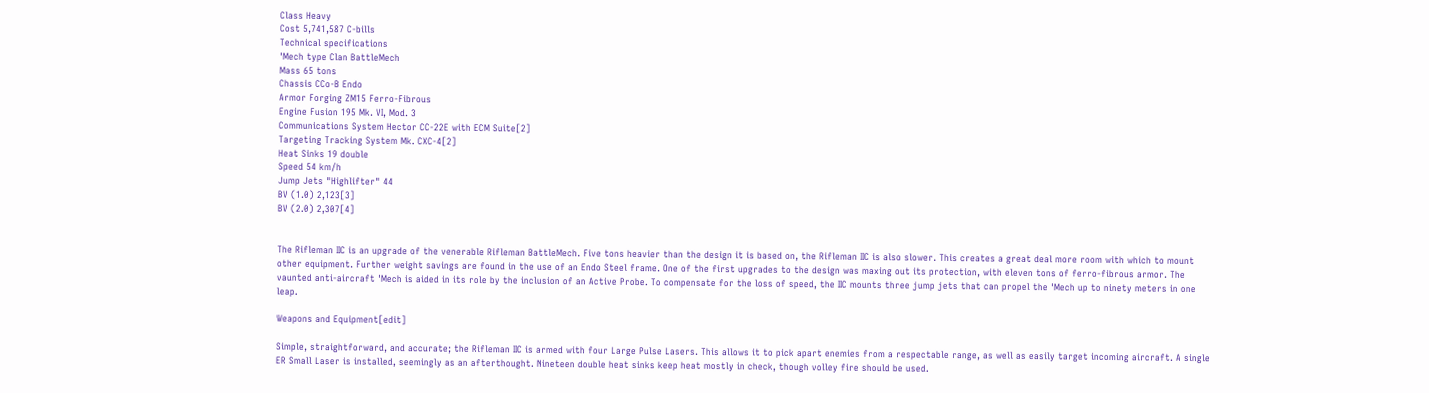Class Heavy
Cost 5,741,587 C-bills
Technical specifications
'Mech type Clan BattleMech
Mass 65 tons
Chassis CCo-B Endo
Armor Forging ZM15 Ferro-Fibrous
Engine Fusion 195 Mk. VI, Mod. 3
Communications System Hector CC-22E with ECM Suite[2]
Targeting Tracking System Mk. CXC-4[2]
Heat Sinks 19 double
Speed 54 km/h
Jump Jets "Highlifter" 44
BV (1.0) 2,123[3]
BV (2.0) 2,307[4]


The Rifleman IIC is an upgrade of the venerable Rifleman BattleMech. Five tons heavier than the design it is based on, the Rifleman IIC is also slower. This creates a great deal more room with which to mount other equipment. Further weight savings are found in the use of an Endo Steel frame. One of the first upgrades to the design was maxing out its protection, with eleven tons of ferro-fibrous armor. The vaunted anti-aircraft 'Mech is aided in its role by the inclusion of an Active Probe. To compensate for the loss of speed, the IIC mounts three jump jets that can propel the 'Mech up to ninety meters in one leap.

Weapons and Equipment[edit]

Simple, straightforward, and accurate; the Rifleman IIC is armed with four Large Pulse Lasers. This allows it to pick apart enemies from a respectable range, as well as easily target incoming aircraft. A single ER Small Laser is installed, seemingly as an afterthought. Nineteen double heat sinks keep heat mostly in check, though volley fire should be used.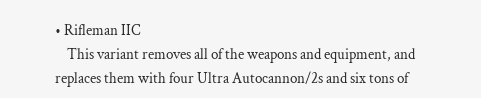• Rifleman IIC
    This variant removes all of the weapons and equipment, and replaces them with four Ultra Autocannon/2s and six tons of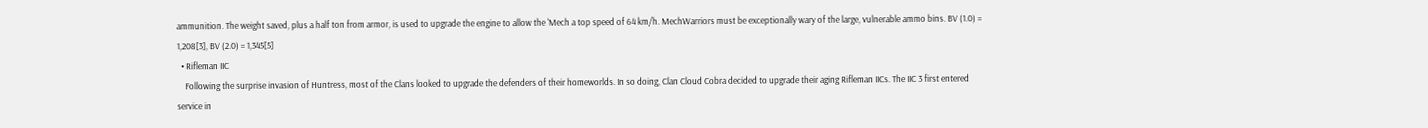ammunition. The weight saved, plus a half ton from armor, is used to upgrade the engine to allow the 'Mech a top speed of 64 km/h. MechWarriors must be exceptionally wary of the large, vulnerable ammo bins. BV (1.0) = 1,208[3], BV (2.0) = 1,345[5]
  • Rifleman IIC
    Following the surprise invasion of Huntress, most of the Clans looked to upgrade the defenders of their homeworlds. In so doing, Clan Cloud Cobra decided to upgrade their aging Rifleman IICs. The IIC 3 first entered service in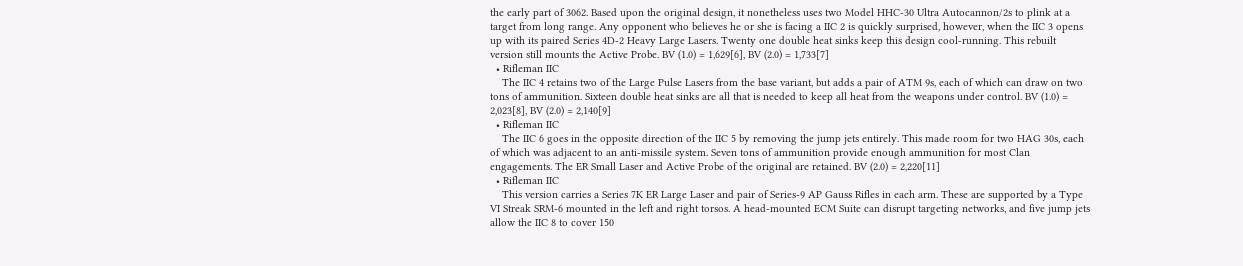the early part of 3062. Based upon the original design, it nonetheless uses two Model HHC-30 Ultra Autocannon/2s to plink at a target from long range. Any opponent who believes he or she is facing a IIC 2 is quickly surprised, however, when the IIC 3 opens up with its paired Series 4D-2 Heavy Large Lasers. Twenty one double heat sinks keep this design cool-running. This rebuilt version still mounts the Active Probe. BV (1.0) = 1,629[6], BV (2.0) = 1,733[7]
  • Rifleman IIC
    The IIC 4 retains two of the Large Pulse Lasers from the base variant, but adds a pair of ATM 9s, each of which can draw on two tons of ammunition. Sixteen double heat sinks are all that is needed to keep all heat from the weapons under control. BV (1.0) = 2,023[8], BV (2.0) = 2,140[9]
  • Rifleman IIC
    The IIC 6 goes in the opposite direction of the IIC 5 by removing the jump jets entirely. This made room for two HAG 30s, each of which was adjacent to an anti-missile system. Seven tons of ammunition provide enough ammunition for most Clan engagements. The ER Small Laser and Active Probe of the original are retained. BV (2.0) = 2,220[11]
  • Rifleman IIC
    This version carries a Series 7K ER Large Laser and pair of Series-9 AP Gauss Rifles in each arm. These are supported by a Type VI Streak SRM-6 mounted in the left and right torsos. A head-mounted ECM Suite can disrupt targeting networks, and five jump jets allow the IIC 8 to cover 150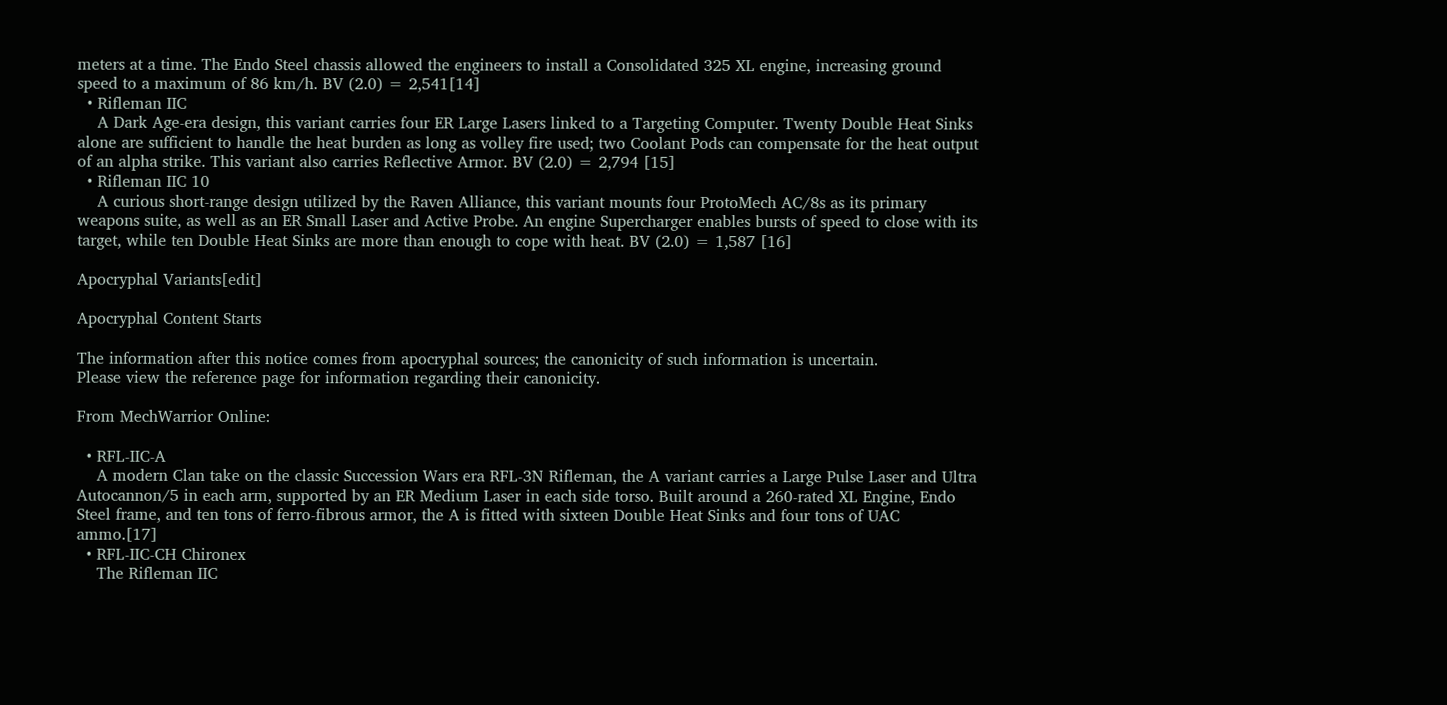meters at a time. The Endo Steel chassis allowed the engineers to install a Consolidated 325 XL engine, increasing ground speed to a maximum of 86 km/h. BV (2.0) = 2,541[14]
  • Rifleman IIC
    A Dark Age-era design, this variant carries four ER Large Lasers linked to a Targeting Computer. Twenty Double Heat Sinks alone are sufficient to handle the heat burden as long as volley fire used; two Coolant Pods can compensate for the heat output of an alpha strike. This variant also carries Reflective Armor. BV (2.0) = 2,794 [15]
  • Rifleman IIC 10
    A curious short-range design utilized by the Raven Alliance, this variant mounts four ProtoMech AC/8s as its primary weapons suite, as well as an ER Small Laser and Active Probe. An engine Supercharger enables bursts of speed to close with its target, while ten Double Heat Sinks are more than enough to cope with heat. BV (2.0) = 1,587 [16]

Apocryphal Variants[edit]

Apocryphal Content Starts

The information after this notice comes from apocryphal sources; the canonicity of such information is uncertain.
Please view the reference page for information regarding their canonicity.

From MechWarrior Online:

  • RFL-IIC-A
    A modern Clan take on the classic Succession Wars era RFL-3N Rifleman, the A variant carries a Large Pulse Laser and Ultra Autocannon/5 in each arm, supported by an ER Medium Laser in each side torso. Built around a 260-rated XL Engine, Endo Steel frame, and ten tons of ferro-fibrous armor, the A is fitted with sixteen Double Heat Sinks and four tons of UAC ammo.[17]
  • RFL-IIC-CH Chironex
    The Rifleman IIC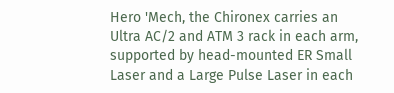Hero 'Mech, the Chironex carries an Ultra AC/2 and ATM 3 rack in each arm, supported by head-mounted ER Small Laser and a Large Pulse Laser in each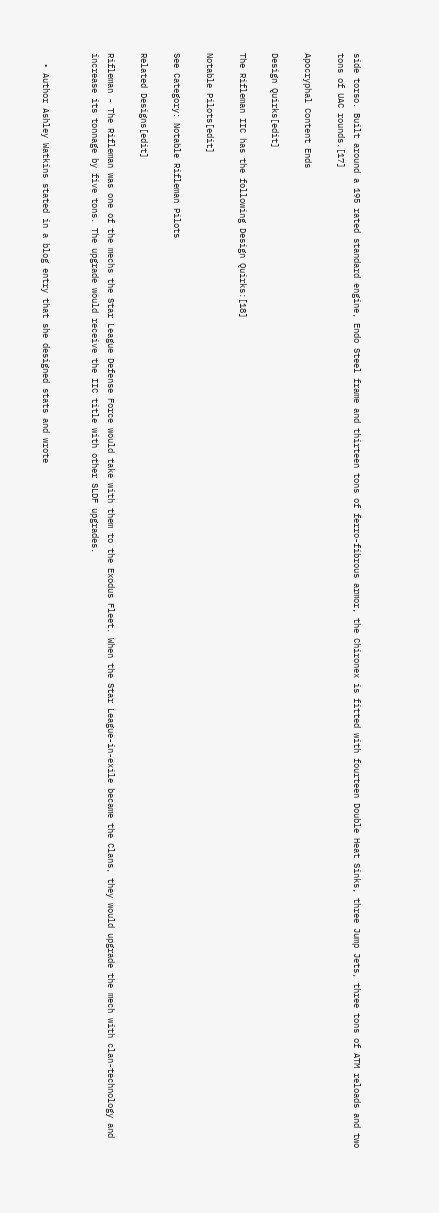side torso. Built around a 195 rated standard engine, Endo Steel frame and thirteen tons of ferro-fibrous armor, the Chironex is fitted with fourteen Double Heat Sinks, three Jump Jets, three tons of ATM reloads and two tons of UAC rounds.[17]

Apocryphal Content Ends

Design Quirks[edit]

The Rifleman IIC has the following Design Quirks:[18]

Notable Pilots[edit]

See Category: Notable Rifleman Pilots

Related Designs[edit]

Rifleman - The Rifleman was one of the mechs the Star League Defense Force would take with them to the Exodus Fleet. When the Star League-in-exile became the Clans, they would upgrade the mech with clan-technology and increase its tonnage by five tons. The upgrade would receive the IIC title with other SLDF upgrades.


  • Author Ashley Watkins stated in a blog entry that she designed stats and wrote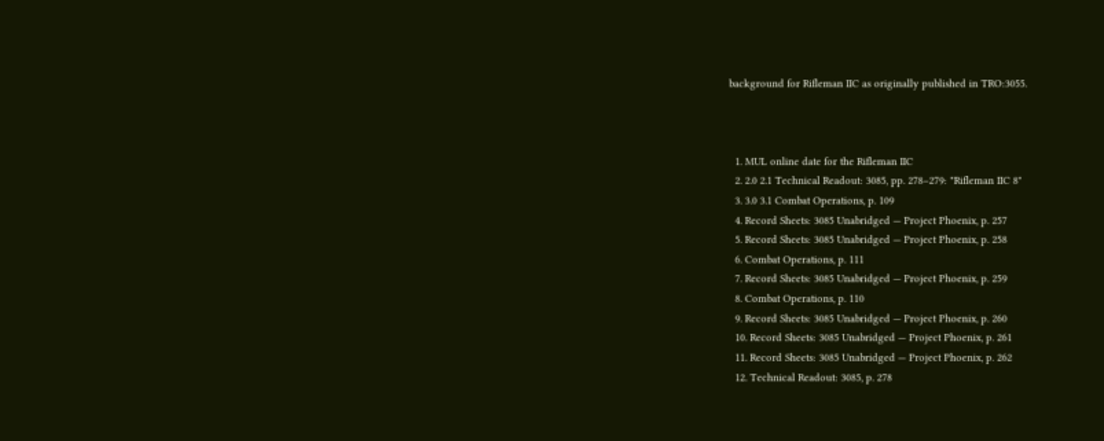background for Rifleman IIC as originally published in TRO:3055.



  1. MUL online date for the Rifleman IIC
  2. 2.0 2.1 Technical Readout: 3085, pp. 278–279: "Rifleman IIC 8"
  3. 3.0 3.1 Combat Operations, p. 109
  4. Record Sheets: 3085 Unabridged — Project Phoenix, p. 257
  5. Record Sheets: 3085 Unabridged — Project Phoenix, p. 258
  6. Combat Operations, p. 111
  7. Record Sheets: 3085 Unabridged — Project Phoenix, p. 259
  8. Combat Operations, p. 110
  9. Record Sheets: 3085 Unabridged — Project Phoenix, p. 260
  10. Record Sheets: 3085 Unabridged — Project Phoenix, p. 261
  11. Record Sheets: 3085 Unabridged — Project Phoenix, p. 262
  12. Technical Readout: 3085, p. 278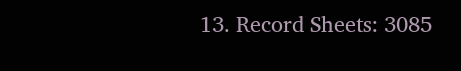13. Record Sheets: 3085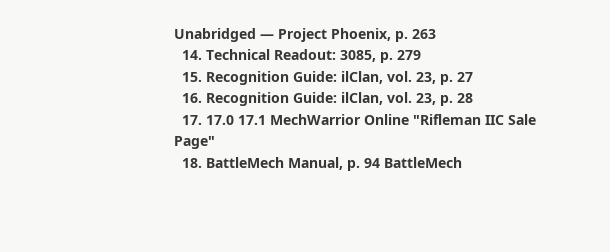Unabridged — Project Phoenix, p. 263
  14. Technical Readout: 3085, p. 279
  15. Recognition Guide: ilClan, vol. 23, p. 27
  16. Recognition Guide: ilClan, vol. 23, p. 28
  17. 17.0 17.1 MechWarrior Online "Rifleman IIC Sale Page"
  18. BattleMech Manual, p. 94 BattleMech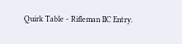Quirk Table - Rifleman IIC Entry.